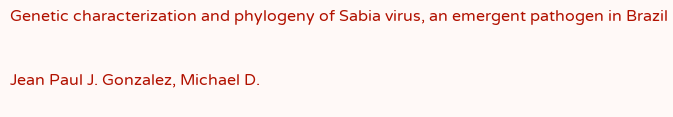Genetic characterization and phylogeny of Sabia virus, an emergent pathogen in Brazil

Jean Paul J. Gonzalez, Michael D.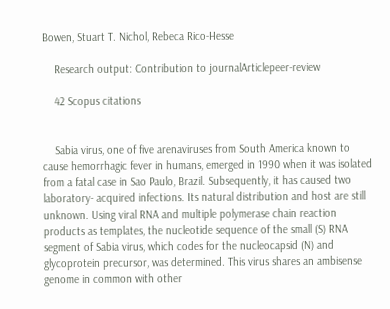Bowen, Stuart T. Nichol, Rebeca Rico-Hesse

    Research output: Contribution to journalArticlepeer-review

    42 Scopus citations


    Sabia virus, one of five arenaviruses from South America known to cause hemorrhagic fever in humans, emerged in 1990 when it was isolated from a fatal case in Sao Paulo, Brazil. Subsequently, it has caused two laboratory- acquired infections. Its natural distribution and host are still unknown. Using viral RNA and multiple polymerase chain reaction products as templates, the nucleotide sequence of the small (S) RNA segment of Sabia virus, which codes for the nucleocapsid (N) and glycoprotein precursor, was determined. This virus shares an ambisense genome in common with other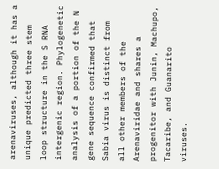arenaviruses, although it has a unique predicted three stem loop structure in the S RNA intergenic region. Phylogenetic analysis of a portion of the N gene sequence confirmed that Sabia virus is distinct from all other members of the Arenaviridae and shares a progenitor with Junin, Machupo, Tacaribe, and Guanarito viruses.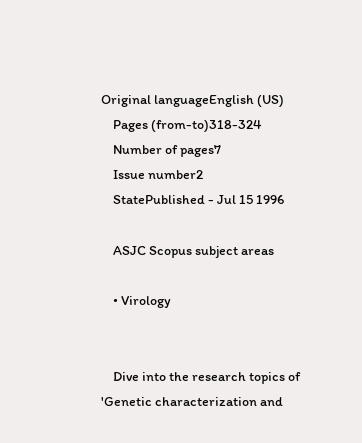Original languageEnglish (US)
    Pages (from-to)318-324
    Number of pages7
    Issue number2
    StatePublished - Jul 15 1996

    ASJC Scopus subject areas

    • Virology


    Dive into the research topics of 'Genetic characterization and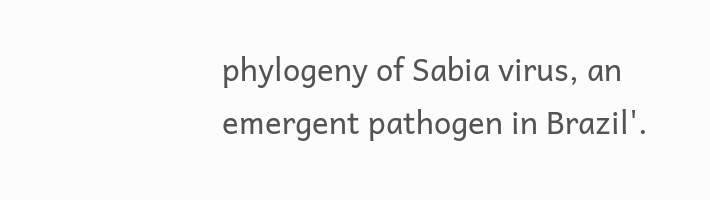phylogeny of Sabia virus, an emergent pathogen in Brazil'.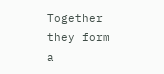Together they form a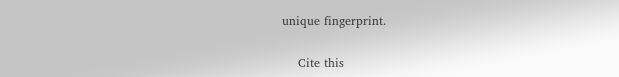unique fingerprint.

    Cite this